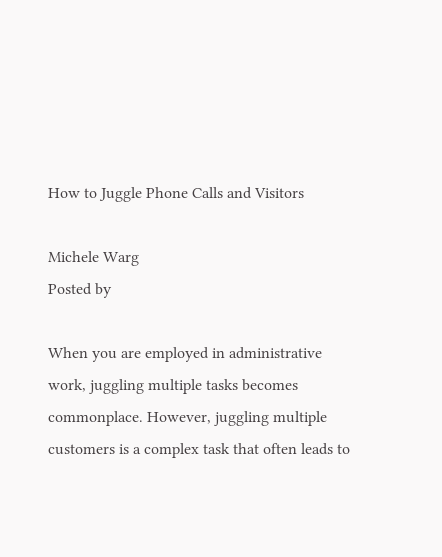How to Juggle Phone Calls and Visitors

Michele Warg
Posted by

When you are employed in administrative work, juggling multiple tasks becomes commonplace. However, juggling multiple customers is a complex task that often leads to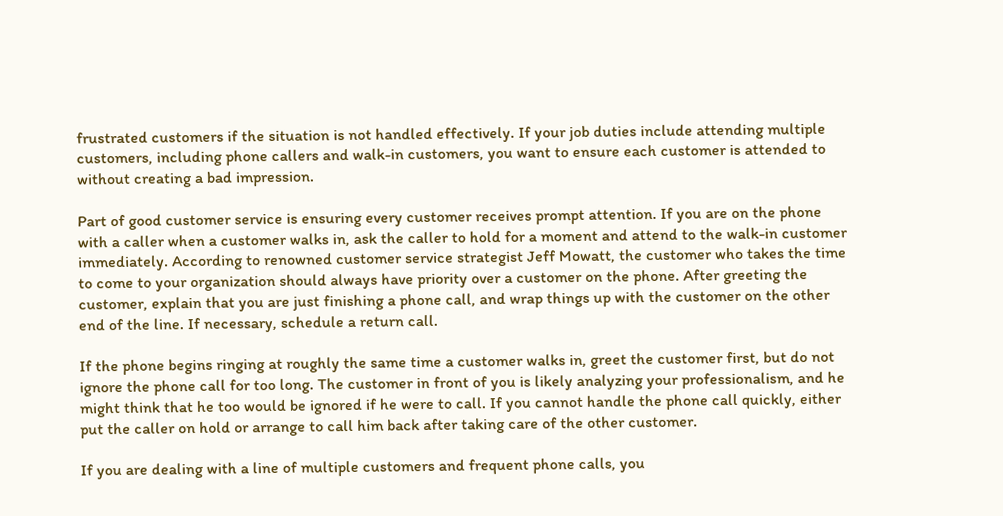frustrated customers if the situation is not handled effectively. If your job duties include attending multiple customers, including phone callers and walk-in customers, you want to ensure each customer is attended to without creating a bad impression.

Part of good customer service is ensuring every customer receives prompt attention. If you are on the phone with a caller when a customer walks in, ask the caller to hold for a moment and attend to the walk-in customer immediately. According to renowned customer service strategist Jeff Mowatt, the customer who takes the time to come to your organization should always have priority over a customer on the phone. After greeting the customer, explain that you are just finishing a phone call, and wrap things up with the customer on the other end of the line. If necessary, schedule a return call.

If the phone begins ringing at roughly the same time a customer walks in, greet the customer first, but do not ignore the phone call for too long. The customer in front of you is likely analyzing your professionalism, and he might think that he too would be ignored if he were to call. If you cannot handle the phone call quickly, either put the caller on hold or arrange to call him back after taking care of the other customer.

If you are dealing with a line of multiple customers and frequent phone calls, you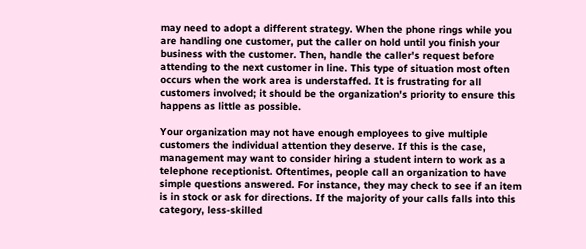may need to adopt a different strategy. When the phone rings while you are handling one customer, put the caller on hold until you finish your business with the customer. Then, handle the caller's request before attending to the next customer in line. This type of situation most often occurs when the work area is understaffed. It is frustrating for all customers involved; it should be the organization's priority to ensure this happens as little as possible.

Your organization may not have enough employees to give multiple customers the individual attention they deserve. If this is the case, management may want to consider hiring a student intern to work as a telephone receptionist. Oftentimes, people call an organization to have simple questions answered. For instance, they may check to see if an item is in stock or ask for directions. If the majority of your calls falls into this category, less-skilled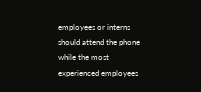employees or interns should attend the phone while the most experienced employees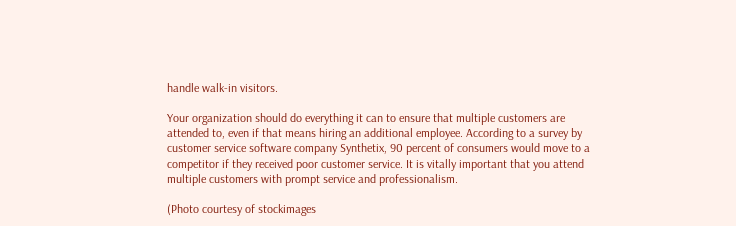handle walk-in visitors.

Your organization should do everything it can to ensure that multiple customers are attended to, even if that means hiring an additional employee. According to a survey by customer service software company Synthetix, 90 percent of consumers would move to a competitor if they received poor customer service. It is vitally important that you attend multiple customers with prompt service and professionalism.

(Photo courtesy of stockimages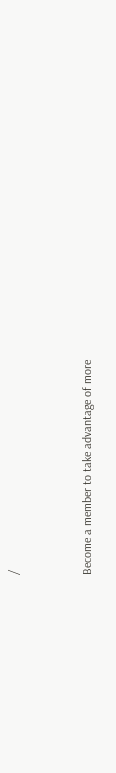/


Become a member to take advantage of more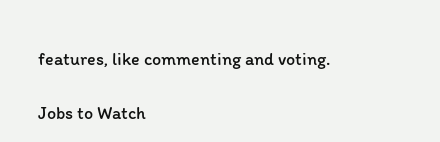features, like commenting and voting.

Jobs to Watch